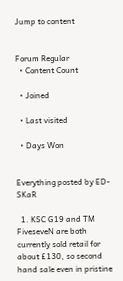Jump to content


Forum Regular
  • Content Count

  • Joined

  • Last visited

  • Days Won


Everything posted by ED-SKaR

  1. KSC G19 and TM FiveseveN are both currently sold retail for about £130, so second hand sale even in pristine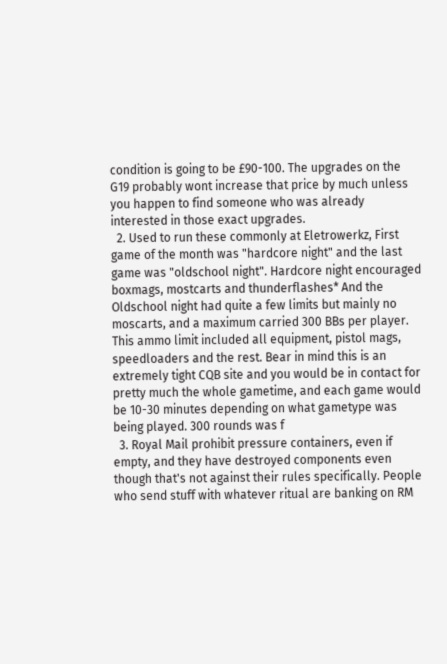condition is going to be £90-100. The upgrades on the G19 probably wont increase that price by much unless you happen to find someone who was already interested in those exact upgrades.
  2. Used to run these commonly at Eletrowerkz, First game of the month was "hardcore night" and the last game was "oldschool night". Hardcore night encouraged boxmags, mostcarts and thunderflashes* And the Oldschool night had quite a few limits but mainly no moscarts, and a maximum carried 300 BBs per player. This ammo limit included all equipment, pistol mags, speedloaders and the rest. Bear in mind this is an extremely tight CQB site and you would be in contact for pretty much the whole gametime, and each game would be 10-30 minutes depending on what gametype was being played. 300 rounds was f
  3. Royal Mail prohibit pressure containers, even if empty, and they have destroyed components even though that's not against their rules specifically. People who send stuff with whatever ritual are banking on RM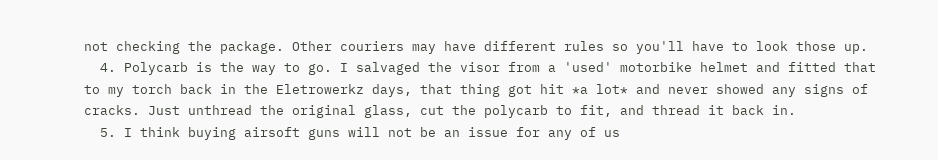not checking the package. Other couriers may have different rules so you'll have to look those up.
  4. Polycarb is the way to go. I salvaged the visor from a 'used' motorbike helmet and fitted that to my torch back in the Eletrowerkz days, that thing got hit *a lot* and never showed any signs of cracks. Just unthread the original glass, cut the polycarb to fit, and thread it back in.
  5. I think buying airsoft guns will not be an issue for any of us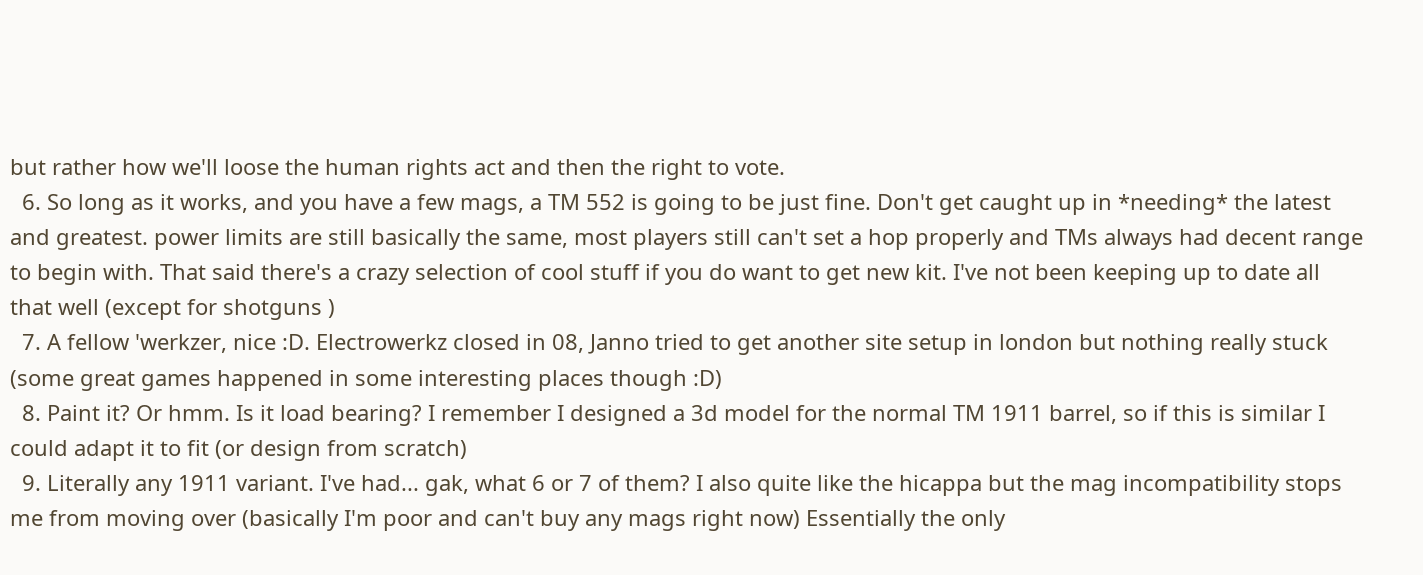but rather how we'll loose the human rights act and then the right to vote.
  6. So long as it works, and you have a few mags, a TM 552 is going to be just fine. Don't get caught up in *needing* the latest and greatest. power limits are still basically the same, most players still can't set a hop properly and TMs always had decent range to begin with. That said there's a crazy selection of cool stuff if you do want to get new kit. I've not been keeping up to date all that well (except for shotguns )
  7. A fellow 'werkzer, nice :D. Electrowerkz closed in 08, Janno tried to get another site setup in london but nothing really stuck (some great games happened in some interesting places though :D)
  8. Paint it? Or hmm. Is it load bearing? I remember I designed a 3d model for the normal TM 1911 barrel, so if this is similar I could adapt it to fit (or design from scratch)
  9. Literally any 1911 variant. I've had... gak, what 6 or 7 of them? I also quite like the hicappa but the mag incompatibility stops me from moving over (basically I'm poor and can't buy any mags right now) Essentially the only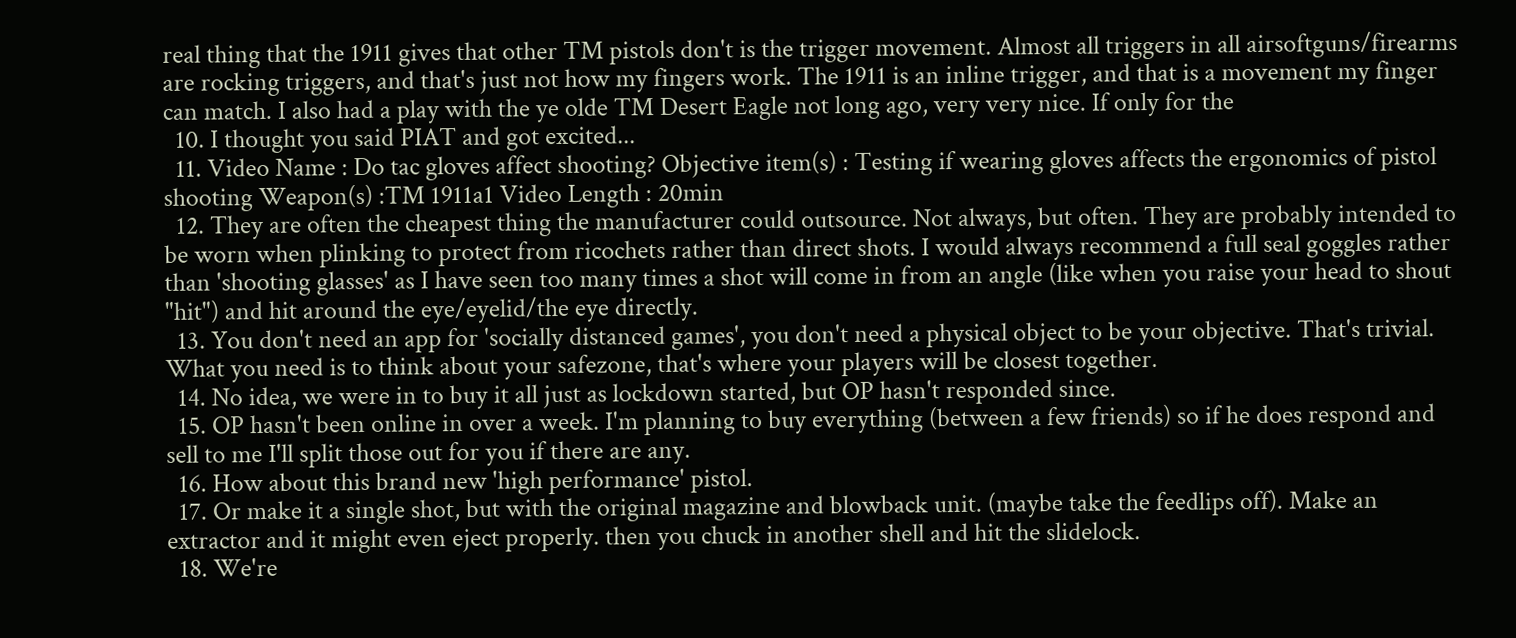real thing that the 1911 gives that other TM pistols don't is the trigger movement. Almost all triggers in all airsoftguns/firearms are rocking triggers, and that's just not how my fingers work. The 1911 is an inline trigger, and that is a movement my finger can match. I also had a play with the ye olde TM Desert Eagle not long ago, very very nice. If only for the
  10. I thought you said PIAT and got excited...
  11. Video Name : Do tac gloves affect shooting? Objective item(s) : Testing if wearing gloves affects the ergonomics of pistol shooting Weapon(s) :TM 1911a1 Video Length : 20min
  12. They are often the cheapest thing the manufacturer could outsource. Not always, but often. They are probably intended to be worn when plinking to protect from ricochets rather than direct shots. I would always recommend a full seal goggles rather than 'shooting glasses' as I have seen too many times a shot will come in from an angle (like when you raise your head to shout "hit") and hit around the eye/eyelid/the eye directly.
  13. You don't need an app for 'socially distanced games', you don't need a physical object to be your objective. That's trivial. What you need is to think about your safezone, that's where your players will be closest together.
  14. No idea, we were in to buy it all just as lockdown started, but OP hasn't responded since.
  15. OP hasn't been online in over a week. I'm planning to buy everything (between a few friends) so if he does respond and sell to me I'll split those out for you if there are any.
  16. How about this brand new 'high performance' pistol.
  17. Or make it a single shot, but with the original magazine and blowback unit. (maybe take the feedlips off). Make an extractor and it might even eject properly. then you chuck in another shell and hit the slidelock.
  18. We're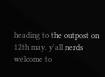heading to the outpost on 12th may. y'all nerds welcome to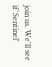join us. We'll see if 'Sentinel'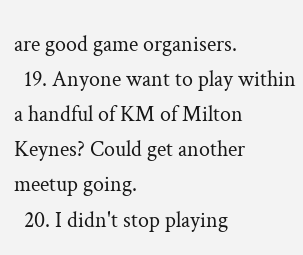are good game organisers.
  19. Anyone want to play within a handful of KM of Milton Keynes? Could get another meetup going.
  20. I didn't stop playing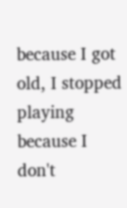because I got old, I stopped playing because I don't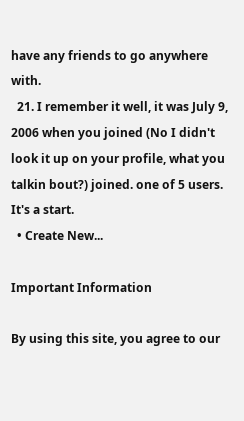have any friends to go anywhere with.
  21. I remember it well, it was July 9, 2006 when you joined (No I didn't look it up on your profile, what you talkin bout?) joined. one of 5 users. It's a start.
  • Create New...

Important Information

By using this site, you agree to our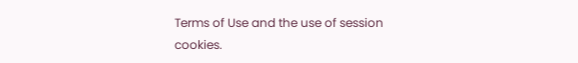Terms of Use and the use of session cookies.